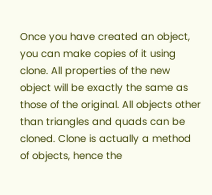Once you have created an object, you can make copies of it using clone. All properties of the new object will be exactly the same as those of the original. All objects other than triangles and quads can be cloned. Clone is actually a method of objects, hence the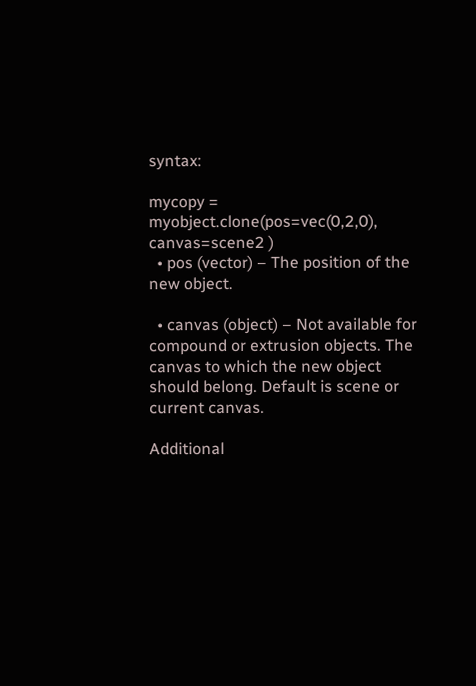syntax:

mycopy = myobject.clone(pos=vec(0,2,0), canvas=scene2 )
  • pos (vector) – The position of the new object.

  • canvas (object) – Not available for compound or extrusion objects. The canvas to which the new object should belong. Default is scene or current canvas.

Additional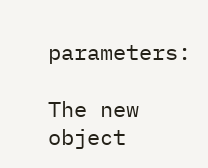parameters:

The new object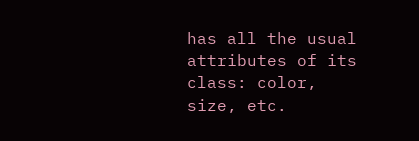has all the usual attributes of its class: color, size, etc.